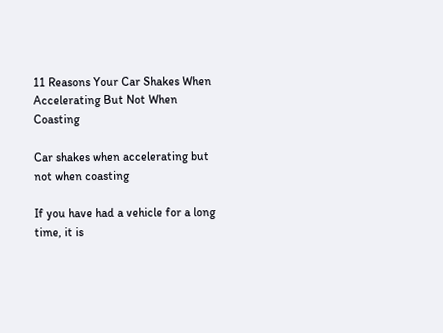11 Reasons Your Car Shakes When Accelerating But Not When Coasting

Car shakes when accelerating but not when coasting

If you have had a vehicle for a long time, it is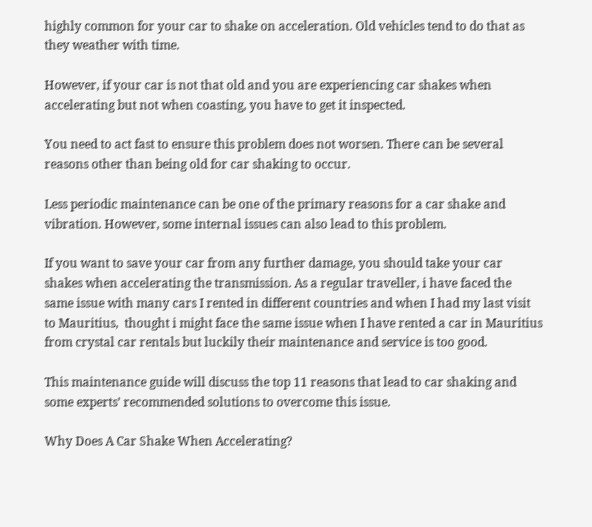highly common for your car to shake on acceleration. Old vehicles tend to do that as they weather with time.

However, if your car is not that old and you are experiencing car shakes when accelerating but not when coasting, you have to get it inspected.

You need to act fast to ensure this problem does not worsen. There can be several reasons other than being old for car shaking to occur.

Less periodic maintenance can be one of the primary reasons for a car shake and vibration. However, some internal issues can also lead to this problem.

If you want to save your car from any further damage, you should take your car shakes when accelerating the transmission. As a regular traveller, i have faced the same issue with many cars I rented in different countries and when I had my last visit to Mauritius,  thought i might face the same issue when I have rented a car in Mauritius from crystal car rentals but luckily their maintenance and service is too good.

This maintenance guide will discuss the top 11 reasons that lead to car shaking and some experts’ recommended solutions to overcome this issue.

Why Does A Car Shake When Accelerating?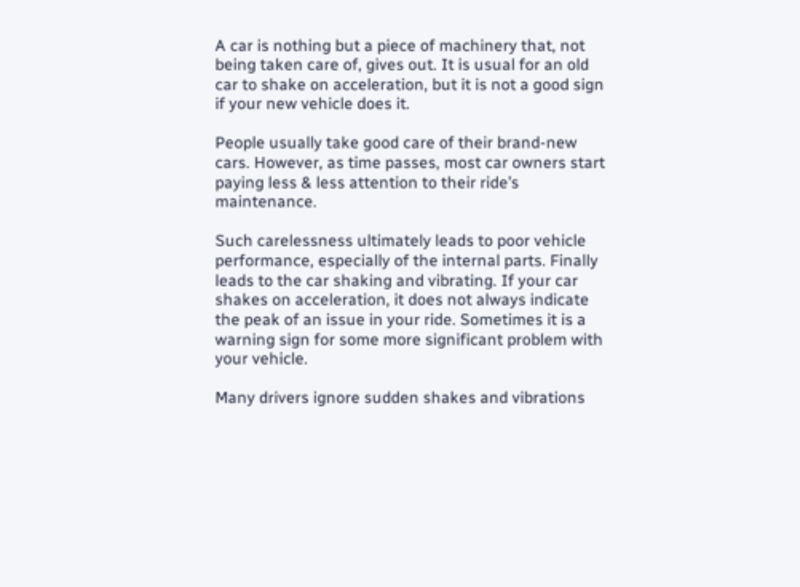A car is nothing but a piece of machinery that, not being taken care of, gives out. It is usual for an old car to shake on acceleration, but it is not a good sign if your new vehicle does it.

People usually take good care of their brand-new cars. However, as time passes, most car owners start paying less & less attention to their ride’s maintenance.

Such carelessness ultimately leads to poor vehicle performance, especially of the internal parts. Finally leads to the car shaking and vibrating. If your car shakes on acceleration, it does not always indicate the peak of an issue in your ride. Sometimes it is a warning sign for some more significant problem with your vehicle.

Many drivers ignore sudden shakes and vibrations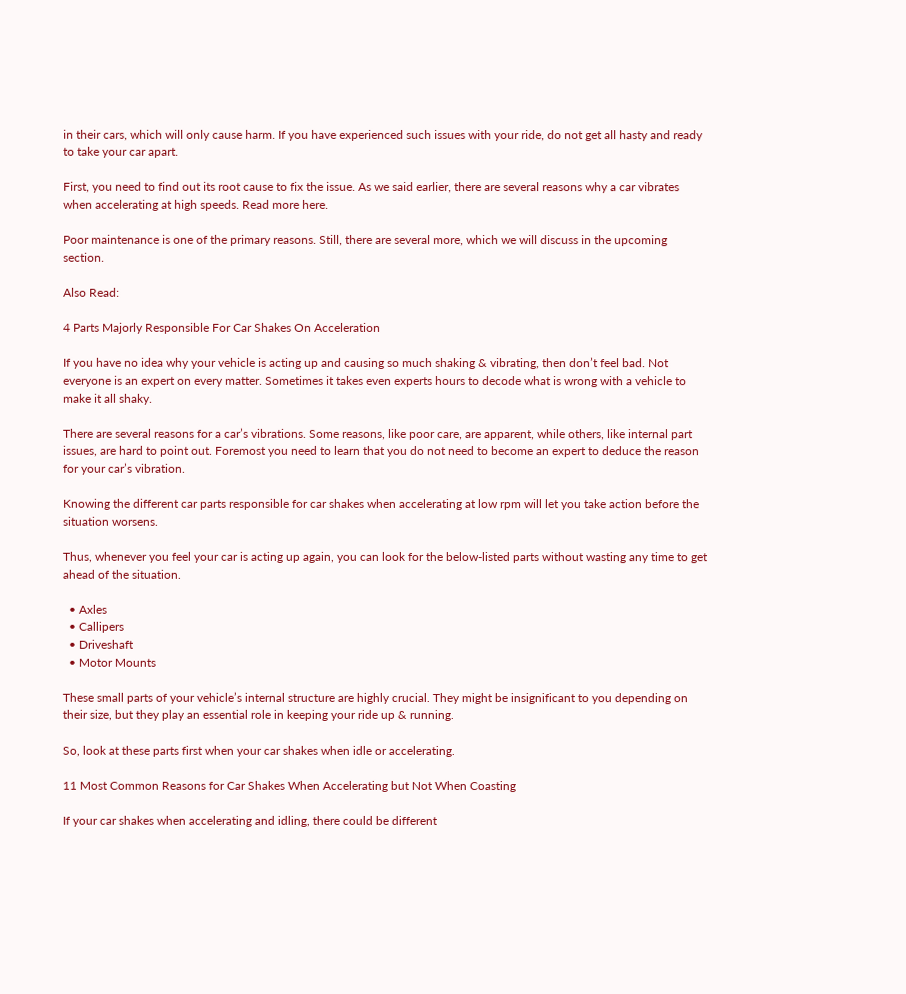in their cars, which will only cause harm. If you have experienced such issues with your ride, do not get all hasty and ready to take your car apart.

First, you need to find out its root cause to fix the issue. As we said earlier, there are several reasons why a car vibrates when accelerating at high speeds. Read more here.

Poor maintenance is one of the primary reasons. Still, there are several more, which we will discuss in the upcoming section.

Also Read:

4 Parts Majorly Responsible For Car Shakes On Acceleration

If you have no idea why your vehicle is acting up and causing so much shaking & vibrating, then don’t feel bad. Not everyone is an expert on every matter. Sometimes it takes even experts hours to decode what is wrong with a vehicle to make it all shaky.

There are several reasons for a car’s vibrations. Some reasons, like poor care, are apparent, while others, like internal part issues, are hard to point out. Foremost you need to learn that you do not need to become an expert to deduce the reason for your car’s vibration.

Knowing the different car parts responsible for car shakes when accelerating at low rpm will let you take action before the situation worsens.

Thus, whenever you feel your car is acting up again, you can look for the below-listed parts without wasting any time to get ahead of the situation.

  • Axles
  • Callipers
  • Driveshaft
  • Motor Mounts

These small parts of your vehicle’s internal structure are highly crucial. They might be insignificant to you depending on their size, but they play an essential role in keeping your ride up & running.

So, look at these parts first when your car shakes when idle or accelerating.

11 Most Common Reasons for Car Shakes When Accelerating but Not When Coasting

If your car shakes when accelerating and idling, there could be different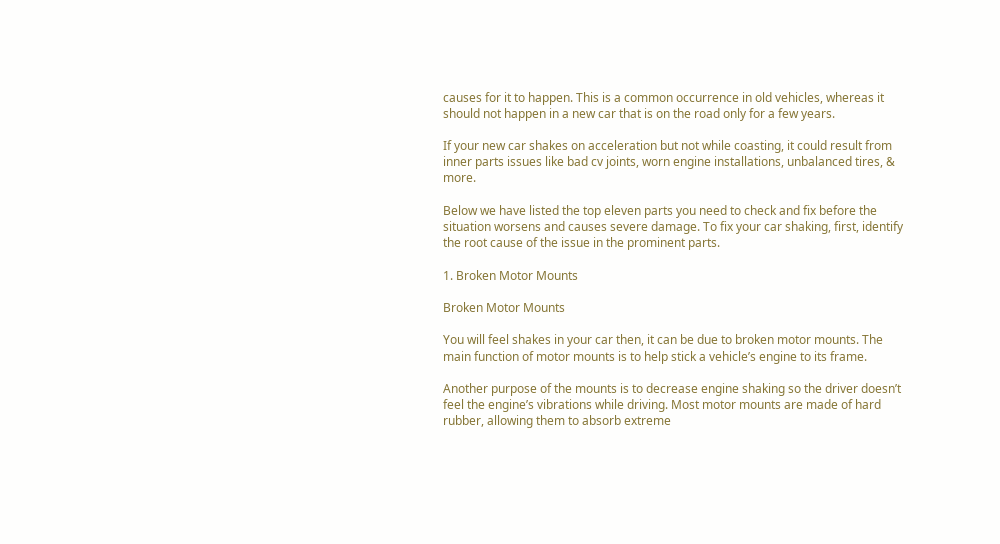causes for it to happen. This is a common occurrence in old vehicles, whereas it should not happen in a new car that is on the road only for a few years.

If your new car shakes on acceleration but not while coasting, it could result from inner parts issues like bad cv joints, worn engine installations, unbalanced tires, & more.

Below we have listed the top eleven parts you need to check and fix before the situation worsens and causes severe damage. To fix your car shaking, first, identify the root cause of the issue in the prominent parts.

1. Broken Motor Mounts

Broken Motor Mounts

You will feel shakes in your car then, it can be due to broken motor mounts. The main function of motor mounts is to help stick a vehicle’s engine to its frame.

Another purpose of the mounts is to decrease engine shaking so the driver doesn’t feel the engine’s vibrations while driving. Most motor mounts are made of hard rubber, allowing them to absorb extreme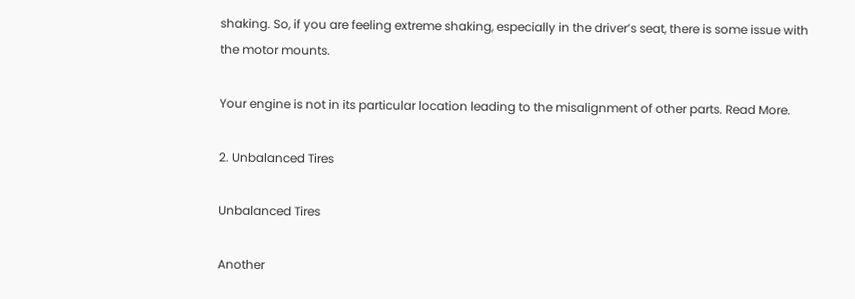shaking. So, if you are feeling extreme shaking, especially in the driver’s seat, there is some issue with the motor mounts.

Your engine is not in its particular location leading to the misalignment of other parts. Read More.

2. Unbalanced Tires

Unbalanced Tires

Another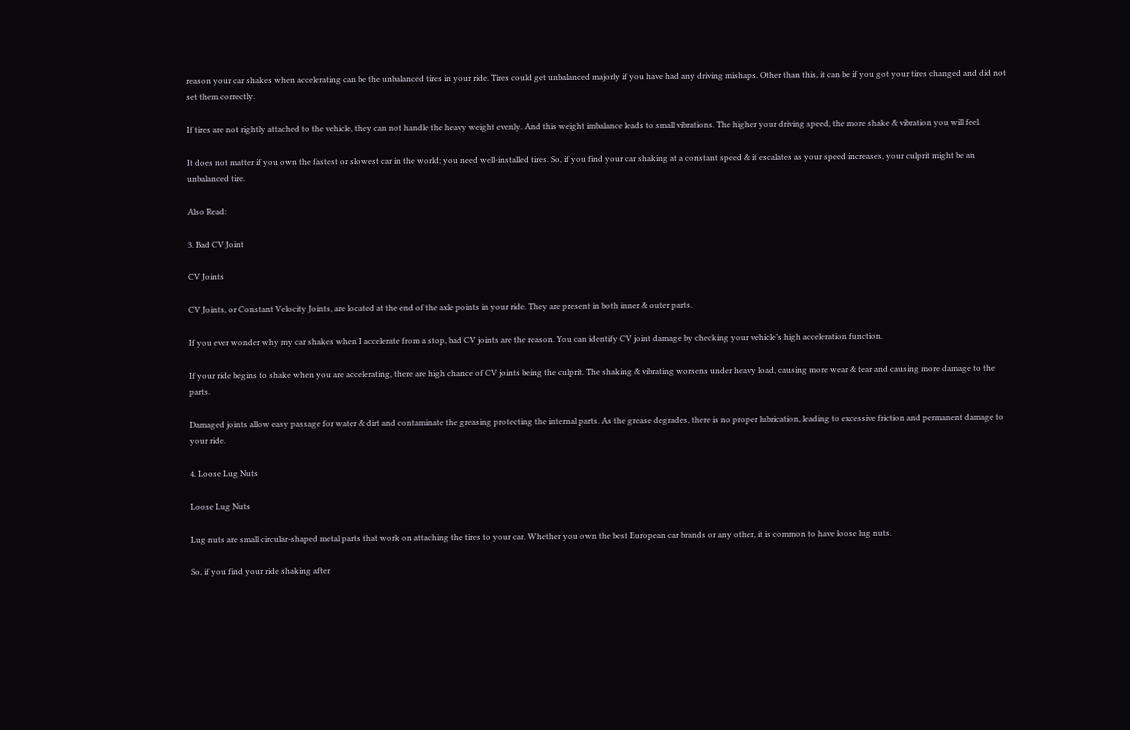reason your car shakes when accelerating can be the unbalanced tires in your ride. Tires could get unbalanced majorly if you have had any driving mishaps. Other than this, it can be if you got your tires changed and did not set them correctly.

If tires are not rightly attached to the vehicle, they can not handle the heavy weight evenly. And this weight imbalance leads to small vibrations. The higher your driving speed, the more shake & vibration you will feel.

It does not matter if you own the fastest or slowest car in the world; you need well-installed tires. So, if you find your car shaking at a constant speed & it escalates as your speed increases, your culprit might be an unbalanced tire.

Also Read:

3. Bad CV Joint

CV Joints

CV Joints, or Constant Velocity Joints, are located at the end of the axle points in your ride. They are present in both inner & outer parts.

If you ever wonder why my car shakes when I accelerate from a stop, bad CV joints are the reason. You can identify CV joint damage by checking your vehicle’s high acceleration function.

If your ride begins to shake when you are accelerating, there are high chance of CV joints being the culprit. The shaking & vibrating worsens under heavy load, causing more wear & tear and causing more damage to the parts.

Damaged joints allow easy passage for water & dirt and contaminate the greasing protecting the internal parts. As the grease degrades, there is no proper lubrication, leading to excessive friction and permanent damage to your ride.

4. Loose Lug Nuts

Loose Lug Nuts

Lug nuts are small circular-shaped metal parts that work on attaching the tires to your car. Whether you own the best European car brands or any other, it is common to have loose lug nuts.

So, if you find your ride shaking after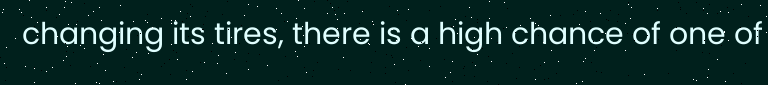changing its tires, there is a high chance of one of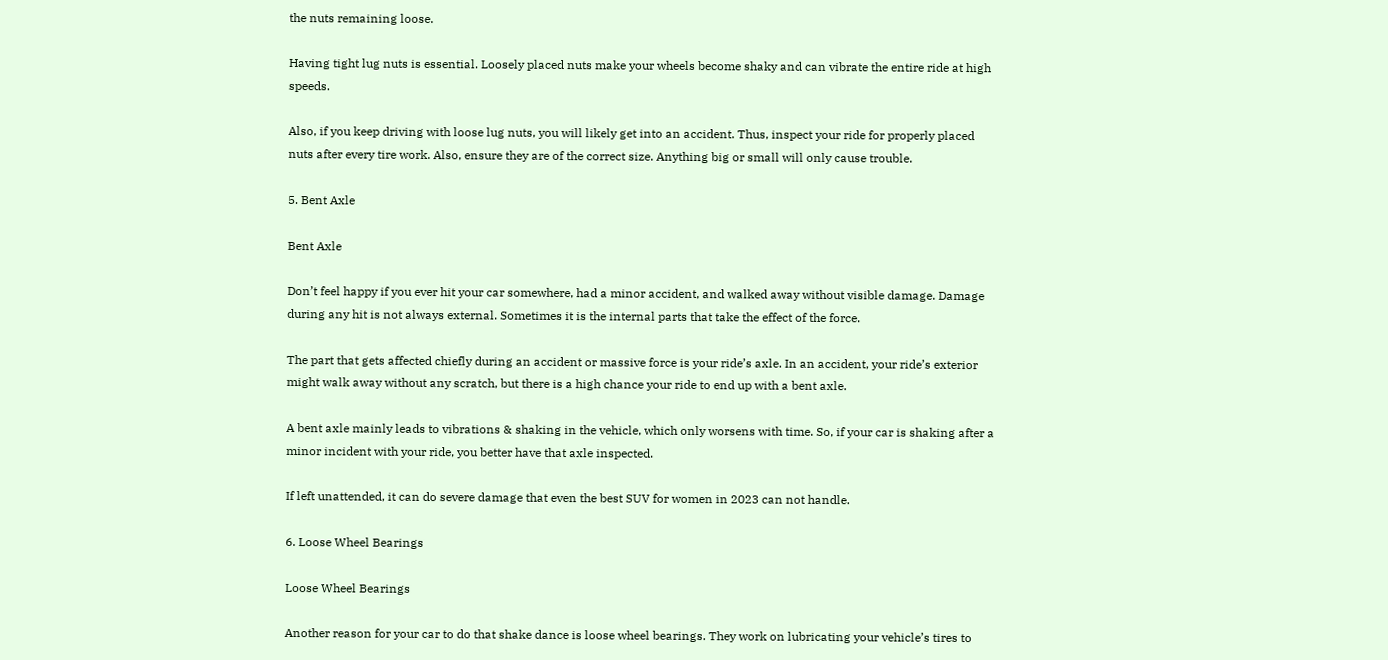the nuts remaining loose.

Having tight lug nuts is essential. Loosely placed nuts make your wheels become shaky and can vibrate the entire ride at high speeds.

Also, if you keep driving with loose lug nuts, you will likely get into an accident. Thus, inspect your ride for properly placed nuts after every tire work. Also, ensure they are of the correct size. Anything big or small will only cause trouble.

5. Bent Axle

Bent Axle

Don’t feel happy if you ever hit your car somewhere, had a minor accident, and walked away without visible damage. Damage during any hit is not always external. Sometimes it is the internal parts that take the effect of the force.

The part that gets affected chiefly during an accident or massive force is your ride’s axle. In an accident, your ride’s exterior might walk away without any scratch, but there is a high chance your ride to end up with a bent axle.

A bent axle mainly leads to vibrations & shaking in the vehicle, which only worsens with time. So, if your car is shaking after a minor incident with your ride, you better have that axle inspected.

If left unattended, it can do severe damage that even the best SUV for women in 2023 can not handle.

6. Loose Wheel Bearings

Loose Wheel Bearings

Another reason for your car to do that shake dance is loose wheel bearings. They work on lubricating your vehicle’s tires to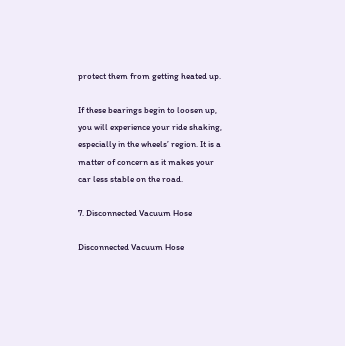protect them from getting heated up.

If these bearings begin to loosen up, you will experience your ride shaking, especially in the wheels’ region. It is a matter of concern as it makes your car less stable on the road.

7. Disconnected Vacuum Hose

Disconnected Vacuum Hose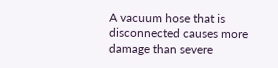A vacuum hose that is disconnected causes more damage than severe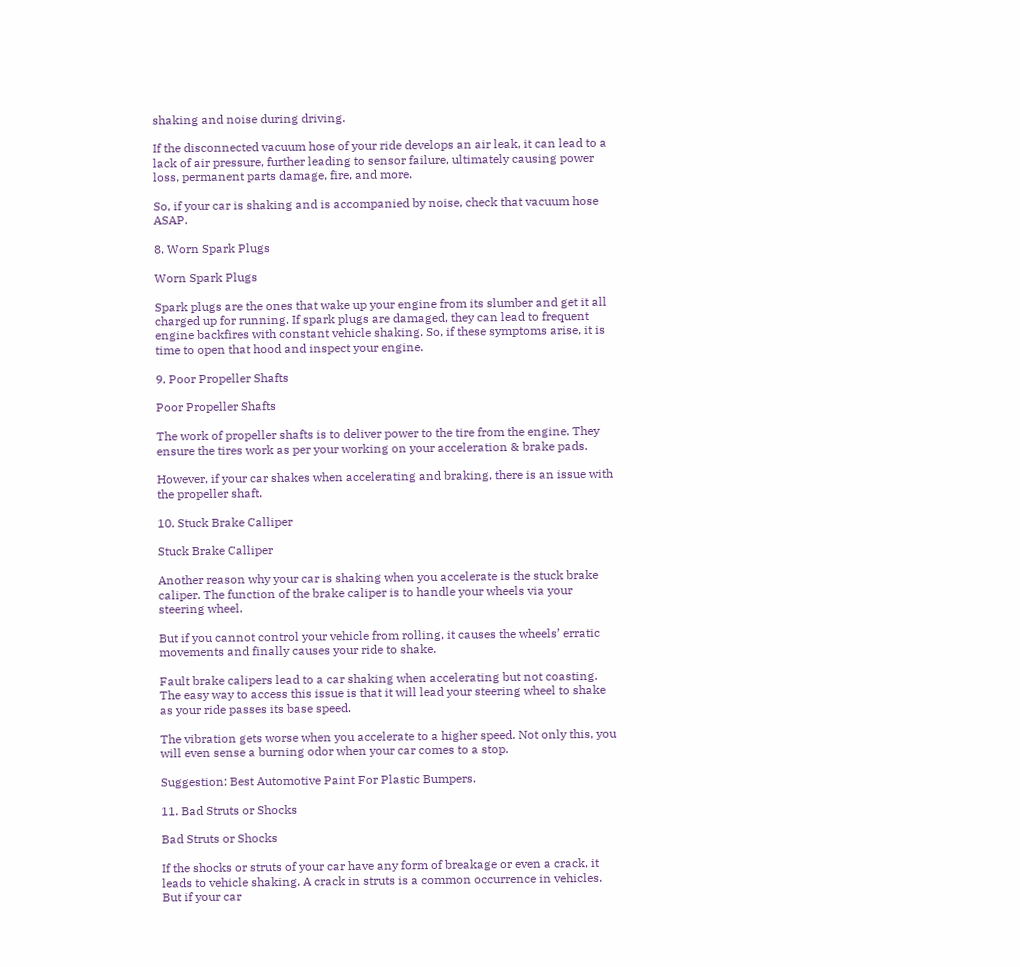shaking and noise during driving.

If the disconnected vacuum hose of your ride develops an air leak, it can lead to a lack of air pressure, further leading to sensor failure, ultimately causing power loss, permanent parts damage, fire, and more.

So, if your car is shaking and is accompanied by noise, check that vacuum hose ASAP.

8. Worn Spark Plugs

Worn Spark Plugs

Spark plugs are the ones that wake up your engine from its slumber and get it all charged up for running. If spark plugs are damaged, they can lead to frequent engine backfires with constant vehicle shaking. So, if these symptoms arise, it is time to open that hood and inspect your engine.

9. Poor Propeller Shafts

Poor Propeller Shafts

The work of propeller shafts is to deliver power to the tire from the engine. They ensure the tires work as per your working on your acceleration & brake pads.

However, if your car shakes when accelerating and braking, there is an issue with the propeller shaft.

10. Stuck Brake Calliper

Stuck Brake Calliper

Another reason why your car is shaking when you accelerate is the stuck brake caliper. The function of the brake caliper is to handle your wheels via your steering wheel.

But if you cannot control your vehicle from rolling, it causes the wheels’ erratic movements and finally causes your ride to shake.

Fault brake calipers lead to a car shaking when accelerating but not coasting. The easy way to access this issue is that it will lead your steering wheel to shake as your ride passes its base speed.

The vibration gets worse when you accelerate to a higher speed. Not only this, you will even sense a burning odor when your car comes to a stop.

Suggestion: Best Automotive Paint For Plastic Bumpers.

11. Bad Struts or Shocks

Bad Struts or Shocks

If the shocks or struts of your car have any form of breakage or even a crack, it leads to vehicle shaking. A crack in struts is a common occurrence in vehicles. But if your car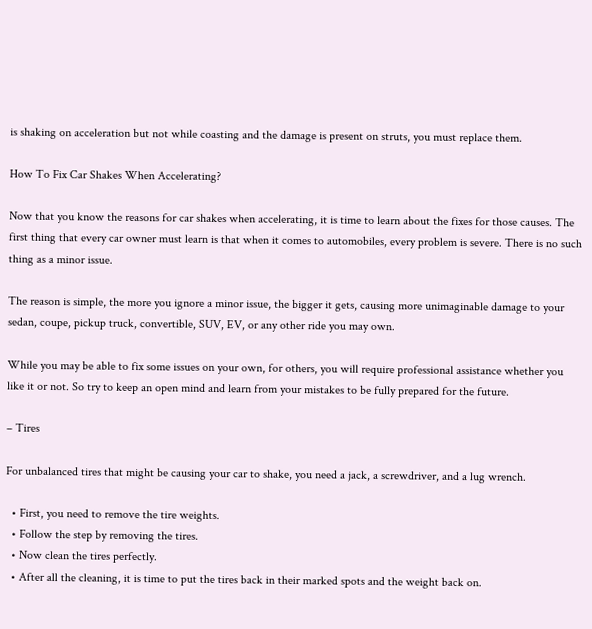is shaking on acceleration but not while coasting and the damage is present on struts, you must replace them.

How To Fix Car Shakes When Accelerating?

Now that you know the reasons for car shakes when accelerating, it is time to learn about the fixes for those causes. The first thing that every car owner must learn is that when it comes to automobiles, every problem is severe. There is no such thing as a minor issue.

The reason is simple, the more you ignore a minor issue, the bigger it gets, causing more unimaginable damage to your sedan, coupe, pickup truck, convertible, SUV, EV, or any other ride you may own.

While you may be able to fix some issues on your own, for others, you will require professional assistance whether you like it or not. So try to keep an open mind and learn from your mistakes to be fully prepared for the future.

– Tires

For unbalanced tires that might be causing your car to shake, you need a jack, a screwdriver, and a lug wrench.

  • First, you need to remove the tire weights.
  • Follow the step by removing the tires.
  • Now clean the tires perfectly.
  • After all the cleaning, it is time to put the tires back in their marked spots and the weight back on.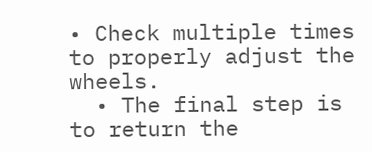• Check multiple times to properly adjust the wheels.
  • The final step is to return the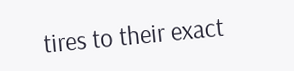tires to their exact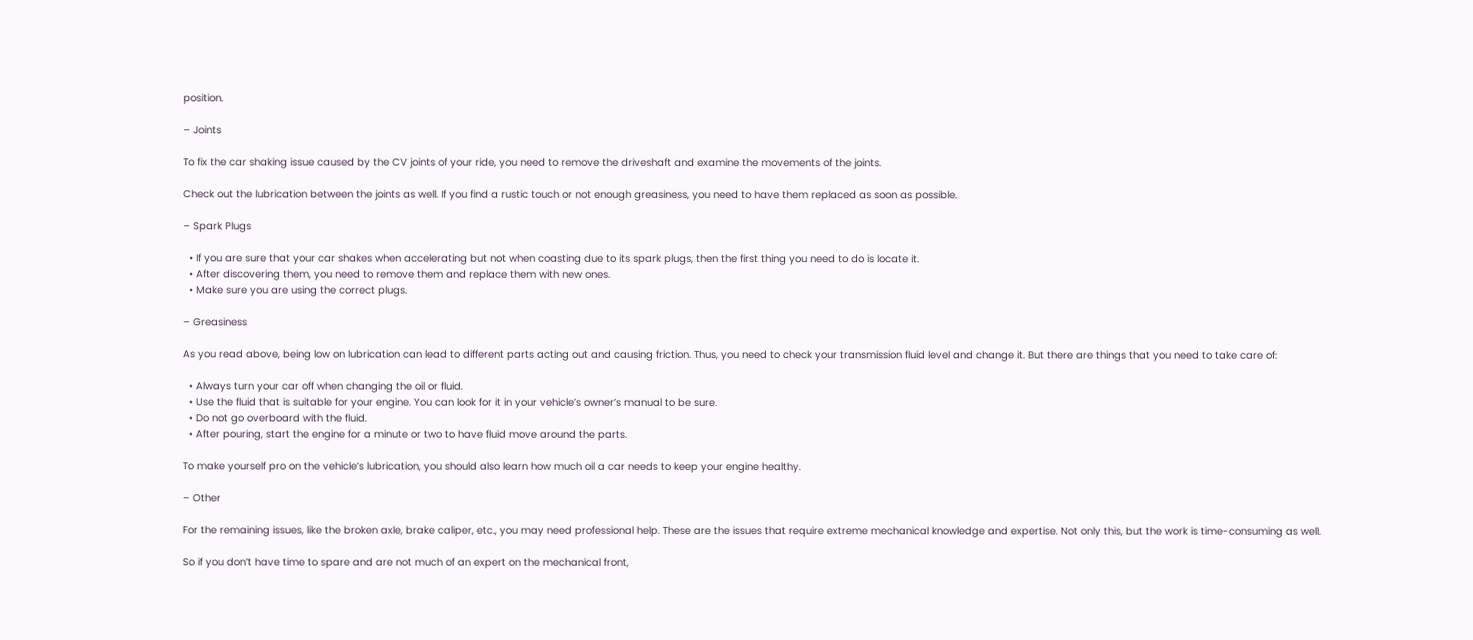position.

– Joints

To fix the car shaking issue caused by the CV joints of your ride, you need to remove the driveshaft and examine the movements of the joints.

Check out the lubrication between the joints as well. If you find a rustic touch or not enough greasiness, you need to have them replaced as soon as possible.

– Spark Plugs

  • If you are sure that your car shakes when accelerating but not when coasting due to its spark plugs, then the first thing you need to do is locate it.
  • After discovering them, you need to remove them and replace them with new ones.
  • Make sure you are using the correct plugs.

– Greasiness

As you read above, being low on lubrication can lead to different parts acting out and causing friction. Thus, you need to check your transmission fluid level and change it. But there are things that you need to take care of:

  • Always turn your car off when changing the oil or fluid.
  • Use the fluid that is suitable for your engine. You can look for it in your vehicle’s owner’s manual to be sure.
  • Do not go overboard with the fluid.
  • After pouring, start the engine for a minute or two to have fluid move around the parts.

To make yourself pro on the vehicle’s lubrication, you should also learn how much oil a car needs to keep your engine healthy.

– Other

For the remaining issues, like the broken axle, brake caliper, etc., you may need professional help. These are the issues that require extreme mechanical knowledge and expertise. Not only this, but the work is time-consuming as well.

So if you don’t have time to spare and are not much of an expert on the mechanical front,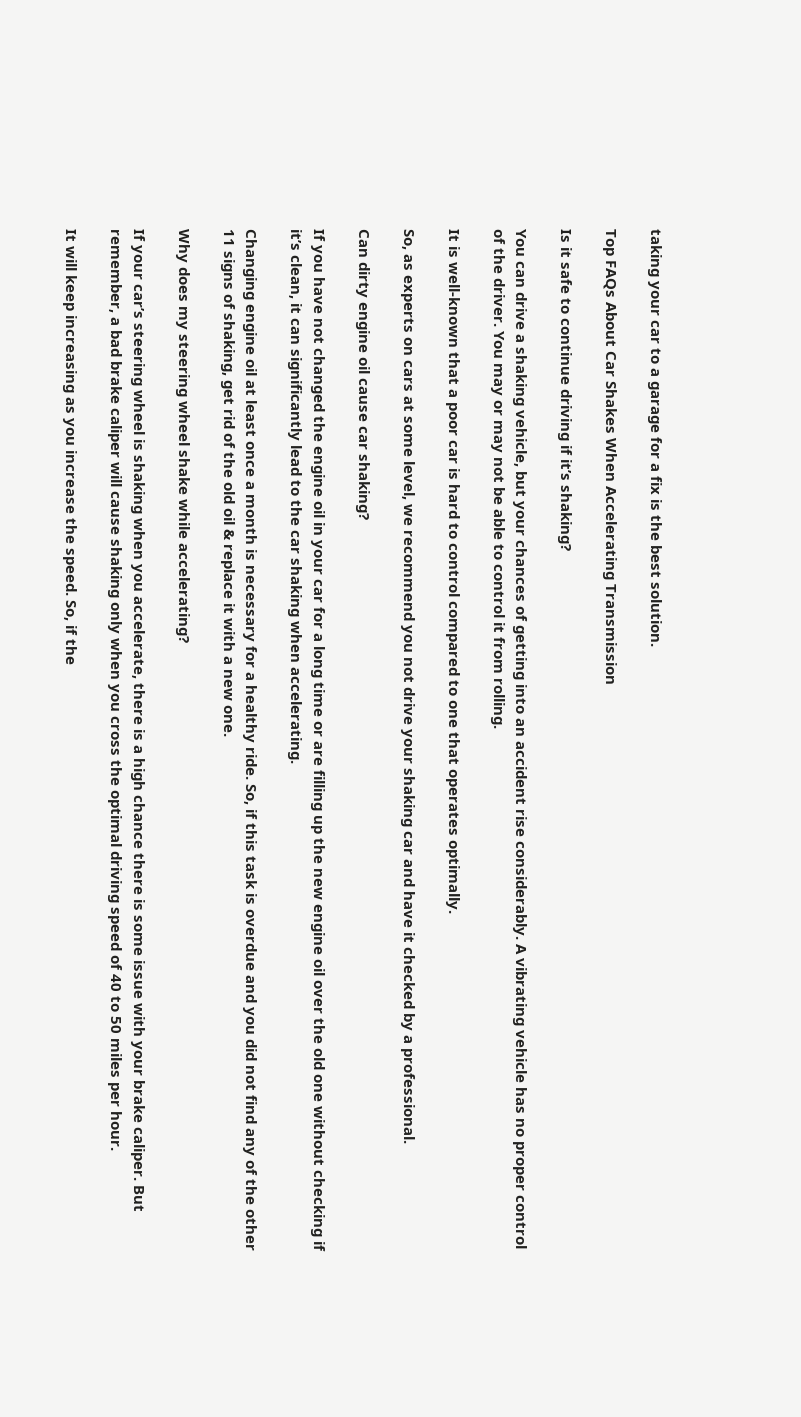taking your car to a garage for a fix is the best solution.

Top FAQs About Car Shakes When Accelerating Transmission

Is it safe to continue driving if it’s shaking?

You can drive a shaking vehicle, but your chances of getting into an accident rise considerably. A vibrating vehicle has no proper control of the driver. You may or may not be able to control it from rolling.

It is well-known that a poor car is hard to control compared to one that operates optimally.

So, as experts on cars at some level, we recommend you not drive your shaking car and have it checked by a professional.

Can dirty engine oil cause car shaking?

If you have not changed the engine oil in your car for a long time or are filling up the new engine oil over the old one without checking if it’s clean, it can significantly lead to the car shaking when accelerating.

Changing engine oil at least once a month is necessary for a healthy ride. So, if this task is overdue and you did not find any of the other 11 signs of shaking, get rid of the old oil & replace it with a new one.

Why does my steering wheel shake while accelerating?

If your car’s steering wheel is shaking when you accelerate, there is a high chance there is some issue with your brake caliper. But remember, a bad brake caliper will cause shaking only when you cross the optimal driving speed of 40 to 50 miles per hour.

It will keep increasing as you increase the speed. So, if the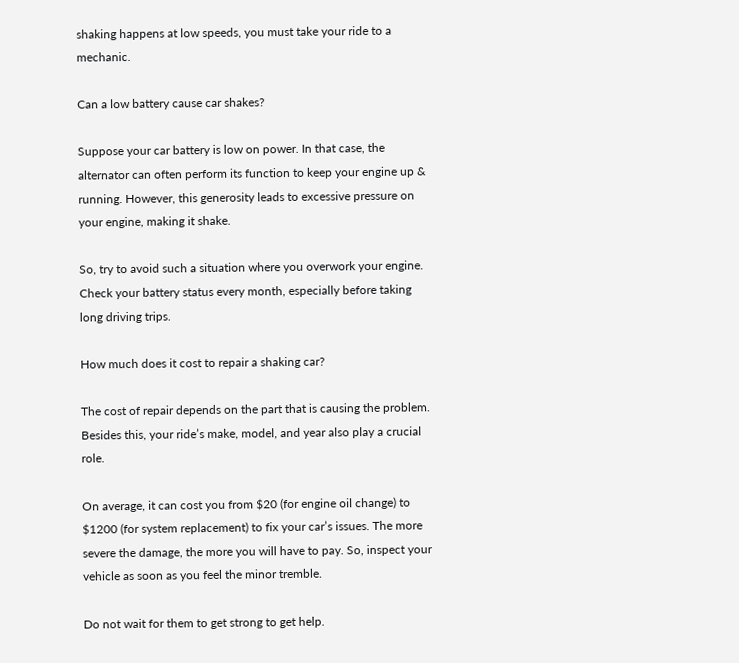shaking happens at low speeds, you must take your ride to a mechanic.

Can a low battery cause car shakes?

Suppose your car battery is low on power. In that case, the alternator can often perform its function to keep your engine up & running. However, this generosity leads to excessive pressure on your engine, making it shake.

So, try to avoid such a situation where you overwork your engine. Check your battery status every month, especially before taking long driving trips.

How much does it cost to repair a shaking car?

The cost of repair depends on the part that is causing the problem. Besides this, your ride’s make, model, and year also play a crucial role.

On average, it can cost you from $20 (for engine oil change) to $1200 (for system replacement) to fix your car’s issues. The more severe the damage, the more you will have to pay. So, inspect your vehicle as soon as you feel the minor tremble.

Do not wait for them to get strong to get help.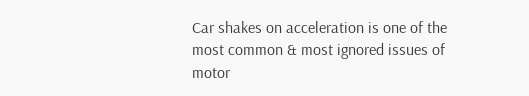Car shakes on acceleration is one of the most common & most ignored issues of motor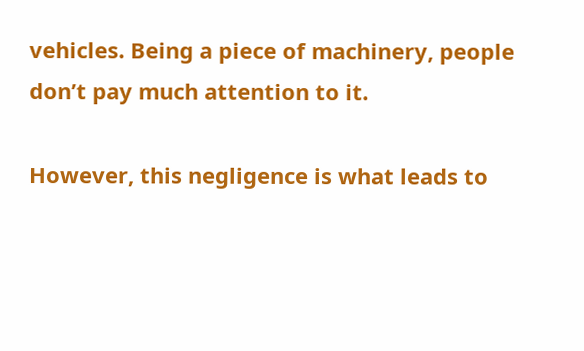vehicles. Being a piece of machinery, people don’t pay much attention to it.

However, this negligence is what leads to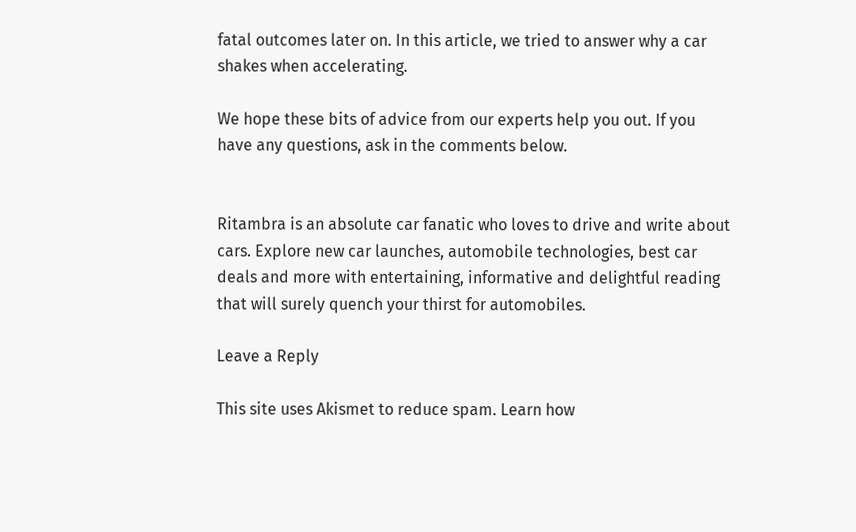fatal outcomes later on. In this article, we tried to answer why a car shakes when accelerating.

We hope these bits of advice from our experts help you out. If you have any questions, ask in the comments below.


Ritambra is an absolute car fanatic who loves to drive and write about cars. Explore new car launches, automobile technologies, best car deals and more with entertaining, informative and delightful reading that will surely quench your thirst for automobiles.

Leave a Reply

This site uses Akismet to reduce spam. Learn how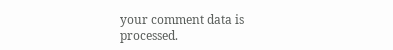your comment data is processed.